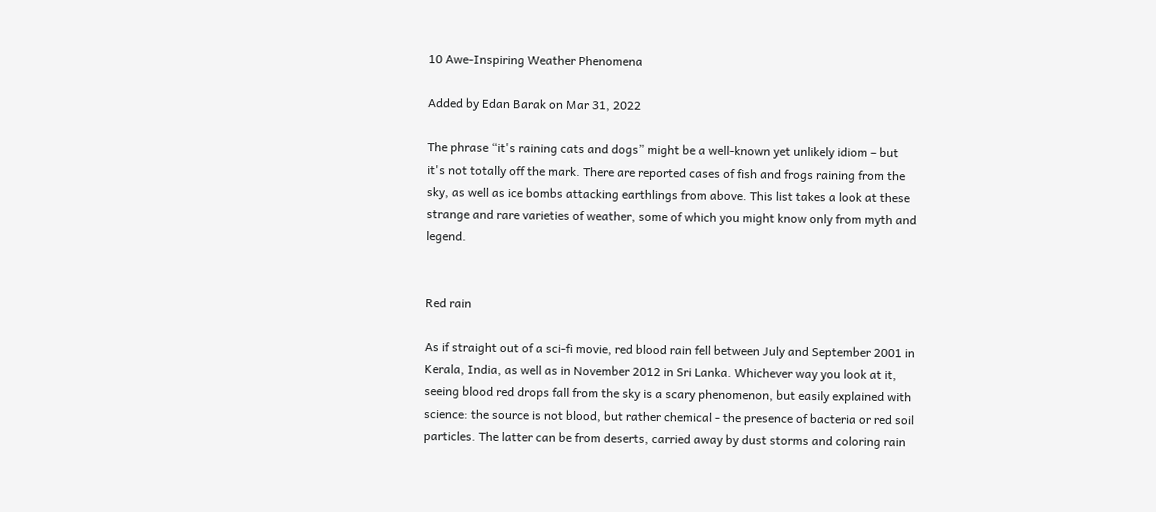10 Awe-Inspiring Weather Phenomena

Added by Edan Barak on Mar 31, 2022

The phrase “it's raining cats and dogs” might be a well-known yet unlikely idiom – but it's not totally off the mark. There are reported cases of fish and frogs raining from the sky, as well as ice bombs attacking earthlings from above. This list takes a look at these strange and rare varieties of weather, some of which you might know only from myth and legend.


Red rain

As if straight out of a sci-fi movie, red blood rain fell between July and September 2001 in Kerala, India, as well as in November 2012 in Sri Lanka. Whichever way you look at it, seeing blood red drops fall from the sky is a scary phenomenon, but easily explained with science: the source is not blood, but rather chemical - the presence of bacteria or red soil particles. The latter can be from deserts, carried away by dust storms and coloring rain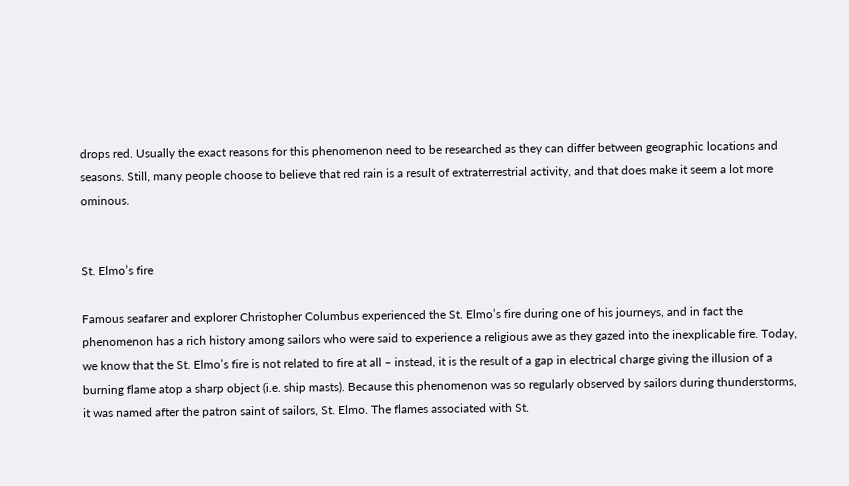drops red. Usually the exact reasons for this phenomenon need to be researched as they can differ between geographic locations and seasons. Still, many people choose to believe that red rain is a result of extraterrestrial activity, and that does make it seem a lot more ominous.


St. Elmo’s fire

Famous seafarer and explorer Christopher Columbus experienced the St. Elmo’s fire during one of his journeys, and in fact the phenomenon has a rich history among sailors who were said to experience a religious awe as they gazed into the inexplicable fire. Today, we know that the St. Elmo’s fire is not related to fire at all – instead, it is the result of a gap in electrical charge giving the illusion of a burning flame atop a sharp object (i.e. ship masts). Because this phenomenon was so regularly observed by sailors during thunderstorms, it was named after the patron saint of sailors, St. Elmo. The flames associated with St.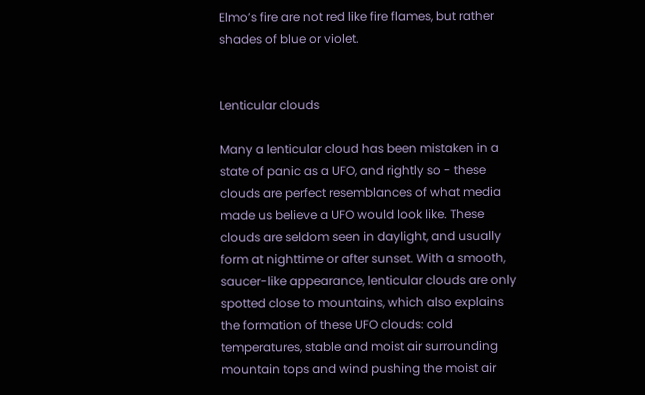Elmo’s fire are not red like fire flames, but rather shades of blue or violet.


Lenticular clouds

Many a lenticular cloud has been mistaken in a state of panic as a UFO, and rightly so - these clouds are perfect resemblances of what media made us believe a UFO would look like. These clouds are seldom seen in daylight, and usually form at nighttime or after sunset. With a smooth, saucer-like appearance, lenticular clouds are only spotted close to mountains, which also explains the formation of these UFO clouds: cold temperatures, stable and moist air surrounding mountain tops and wind pushing the moist air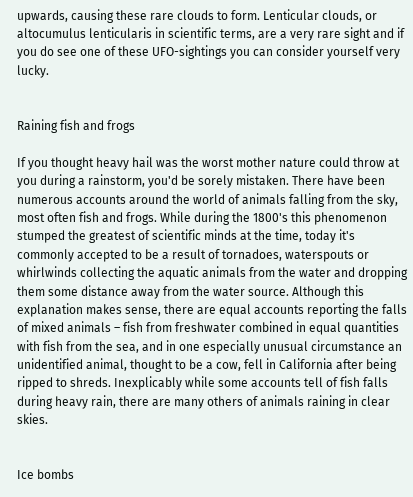upwards, causing these rare clouds to form. Lenticular clouds, or altocumulus lenticularis in scientific terms, are a very rare sight and if you do see one of these UFO-sightings you can consider yourself very lucky.


Raining fish and frogs

If you thought heavy hail was the worst mother nature could throw at you during a rainstorm, you'd be sorely mistaken. There have been numerous accounts around the world of animals falling from the sky, most often fish and frogs. While during the 1800's this phenomenon stumped the greatest of scientific minds at the time, today it's commonly accepted to be a result of tornadoes, waterspouts or whirlwinds collecting the aquatic animals from the water and dropping them some distance away from the water source. Although this explanation makes sense, there are equal accounts reporting the falls of mixed animals – fish from freshwater combined in equal quantities with fish from the sea, and in one especially unusual circumstance an unidentified animal, thought to be a cow, fell in California after being ripped to shreds. Inexplicably while some accounts tell of fish falls during heavy rain, there are many others of animals raining in clear skies.


Ice bombs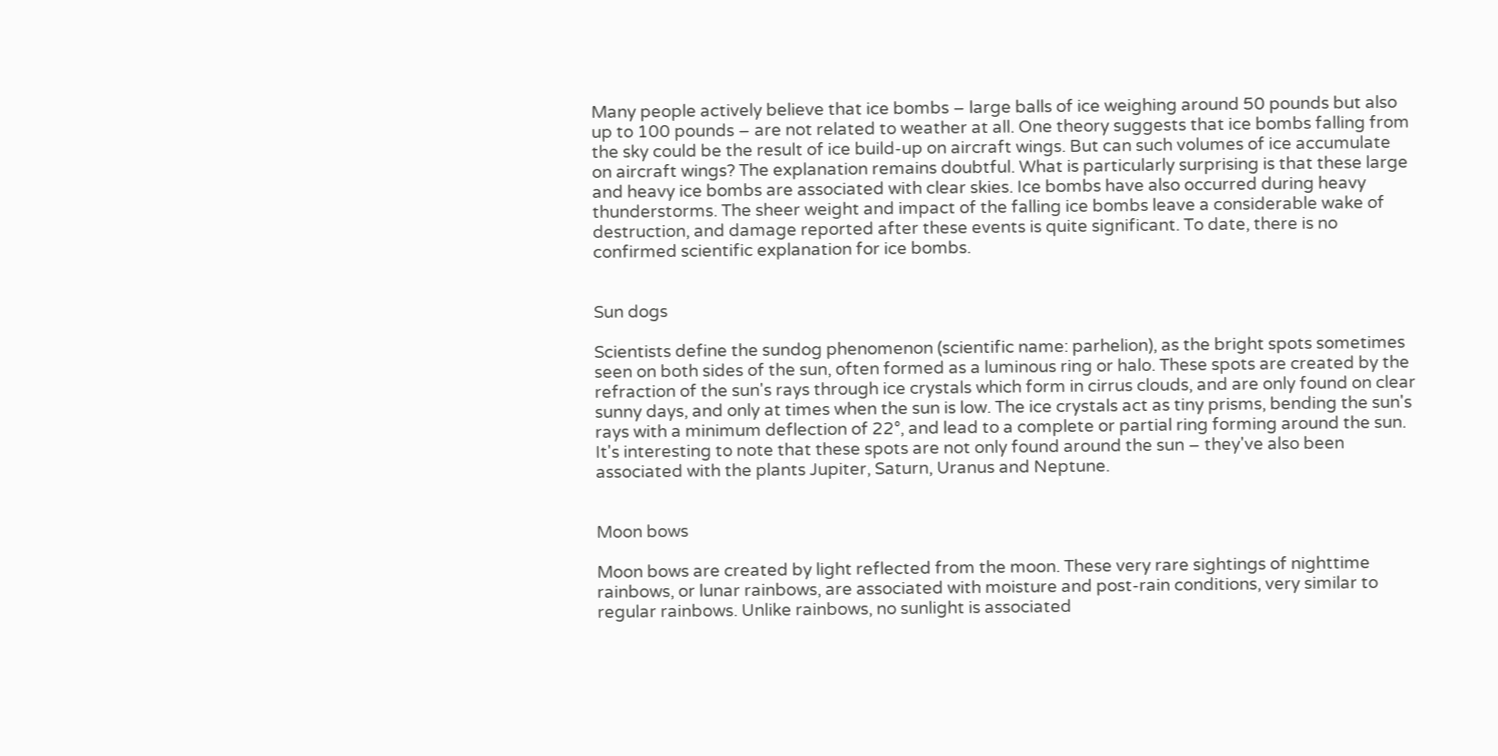Many people actively believe that ice bombs – large balls of ice weighing around 50 pounds but also up to 100 pounds – are not related to weather at all. One theory suggests that ice bombs falling from the sky could be the result of ice build-up on aircraft wings. But can such volumes of ice accumulate on aircraft wings? The explanation remains doubtful. What is particularly surprising is that these large and heavy ice bombs are associated with clear skies. Ice bombs have also occurred during heavy thunderstorms. The sheer weight and impact of the falling ice bombs leave a considerable wake of destruction, and damage reported after these events is quite significant. To date, there is no confirmed scientific explanation for ice bombs.


Sun dogs

Scientists define the sundog phenomenon (scientific name: parhelion), as the bright spots sometimes seen on both sides of the sun, often formed as a luminous ring or halo. These spots are created by the refraction of the sun's rays through ice crystals which form in cirrus clouds, and are only found on clear sunny days, and only at times when the sun is low. The ice crystals act as tiny prisms, bending the sun's rays with a minimum deflection of 22°, and lead to a complete or partial ring forming around the sun. It's interesting to note that these spots are not only found around the sun – they've also been associated with the plants Jupiter, Saturn, Uranus and Neptune.


Moon bows

Moon bows are created by light reflected from the moon. These very rare sightings of nighttime rainbows, or lunar rainbows, are associated with moisture and post-rain conditions, very similar to regular rainbows. Unlike rainbows, no sunlight is associated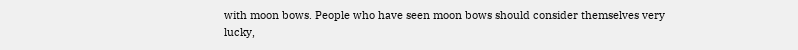with moon bows. People who have seen moon bows should consider themselves very lucky,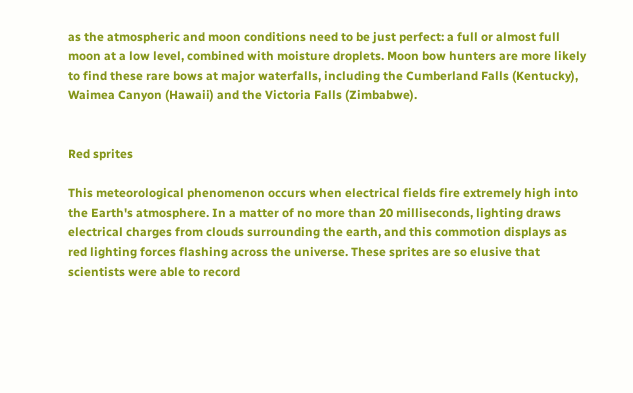as the atmospheric and moon conditions need to be just perfect: a full or almost full moon at a low level, combined with moisture droplets. Moon bow hunters are more likely to find these rare bows at major waterfalls, including the Cumberland Falls (Kentucky), Waimea Canyon (Hawaii) and the Victoria Falls (Zimbabwe).


Red sprites

This meteorological phenomenon occurs when electrical fields fire extremely high into the Earth's atmosphere. In a matter of no more than 20 milliseconds, lighting draws electrical charges from clouds surrounding the earth, and this commotion displays as red lighting forces flashing across the universe. These sprites are so elusive that scientists were able to record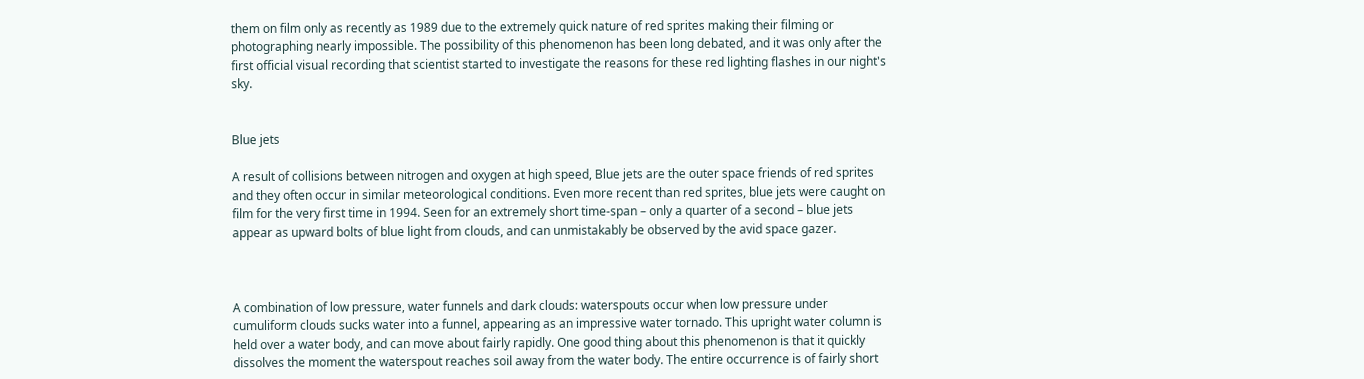them on film only as recently as 1989 due to the extremely quick nature of red sprites making their filming or photographing nearly impossible. The possibility of this phenomenon has been long debated, and it was only after the first official visual recording that scientist started to investigate the reasons for these red lighting flashes in our night's sky.


Blue jets

A result of collisions between nitrogen and oxygen at high speed, Blue jets are the outer space friends of red sprites and they often occur in similar meteorological conditions. Even more recent than red sprites, blue jets were caught on film for the very first time in 1994. Seen for an extremely short time-span – only a quarter of a second – blue jets appear as upward bolts of blue light from clouds, and can unmistakably be observed by the avid space gazer.



A combination of low pressure, water funnels and dark clouds: waterspouts occur when low pressure under cumuliform clouds sucks water into a funnel, appearing as an impressive water tornado. This upright water column is held over a water body, and can move about fairly rapidly. One good thing about this phenomenon is that it quickly dissolves the moment the waterspout reaches soil away from the water body. The entire occurrence is of fairly short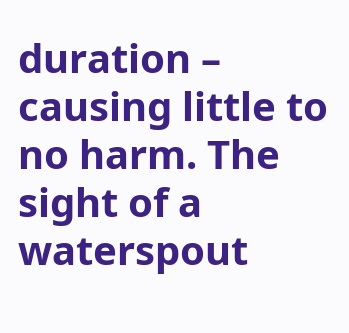duration – causing little to no harm. The sight of a waterspout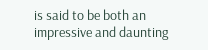is said to be both an impressive and daunting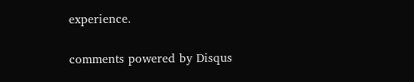experience.

comments powered by Disqus